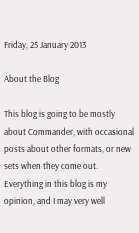Friday, 25 January 2013

About the Blog

This blog is going to be mostly about Commander, with occasional posts about other formats, or new sets when they come out. Everything in this blog is my opinion, and I may very well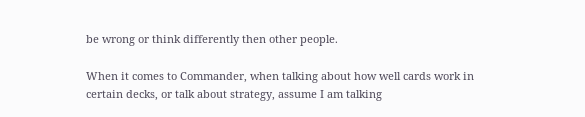be wrong or think differently then other people.

When it comes to Commander, when talking about how well cards work in certain decks, or talk about strategy, assume I am talking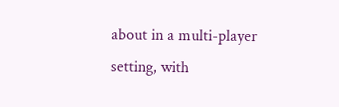about in a multi-player setting, with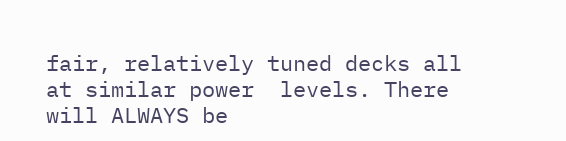fair, relatively tuned decks all at similar power  levels. There will ALWAYS be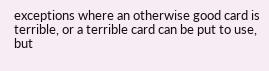exceptions where an otherwise good card is terrible, or a terrible card can be put to use, but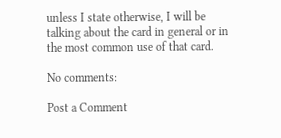unless I state otherwise, I will be talking about the card in general or in the most common use of that card.

No comments:

Post a Comment